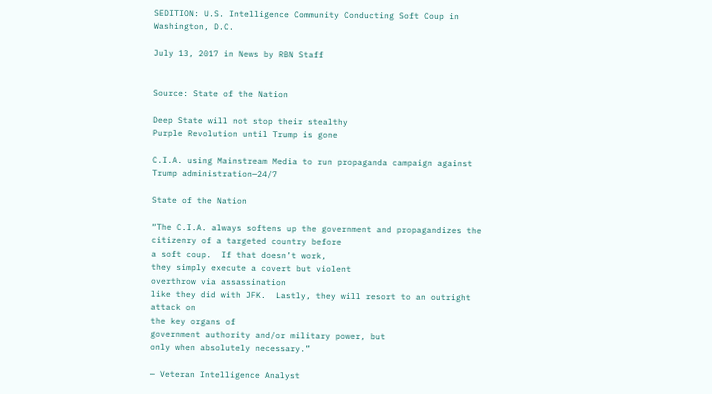SEDITION: U.S. Intelligence Community Conducting Soft Coup in Washington, D.C.

July 13, 2017 in News by RBN Staff


Source: State of the Nation

Deep State will not stop their stealthy
Purple Revolution until Trump is gone

C.I.A. using Mainstream Media to run propaganda campaign against Trump administration—24/7

State of the Nation

“The C.I.A. always softens up the government and propagandizes the
citizenry of a targeted country before
a soft coup.  If that doesn’t work,
they simply execute a covert but violent
overthrow via assassination
like they did with JFK.  Lastly, they will resort to an outright attack on
the key organs of
government authority and/or military power, but
only when absolutely necessary.”

— Veteran Intelligence Analyst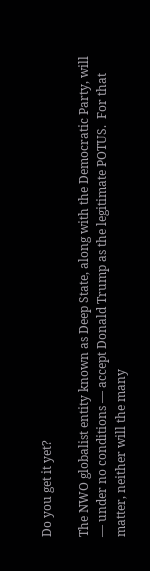Do you get it yet?

The NWO globalist entity known as Deep State, along with the Democratic Party, will — under no conditions — accept Donald Trump as the legitimate POTUS.  For that matter, neither will the many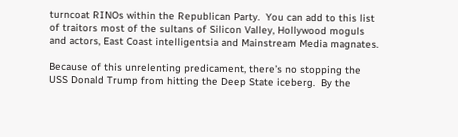turncoat RINOs within the Republican Party.  You can add to this list of traitors most of the sultans of Silicon Valley, Hollywood moguls and actors, East Coast intelligentsia and Mainstream Media magnates.

Because of this unrelenting predicament, there’s no stopping the USS Donald Trump from hitting the Deep State iceberg.  By the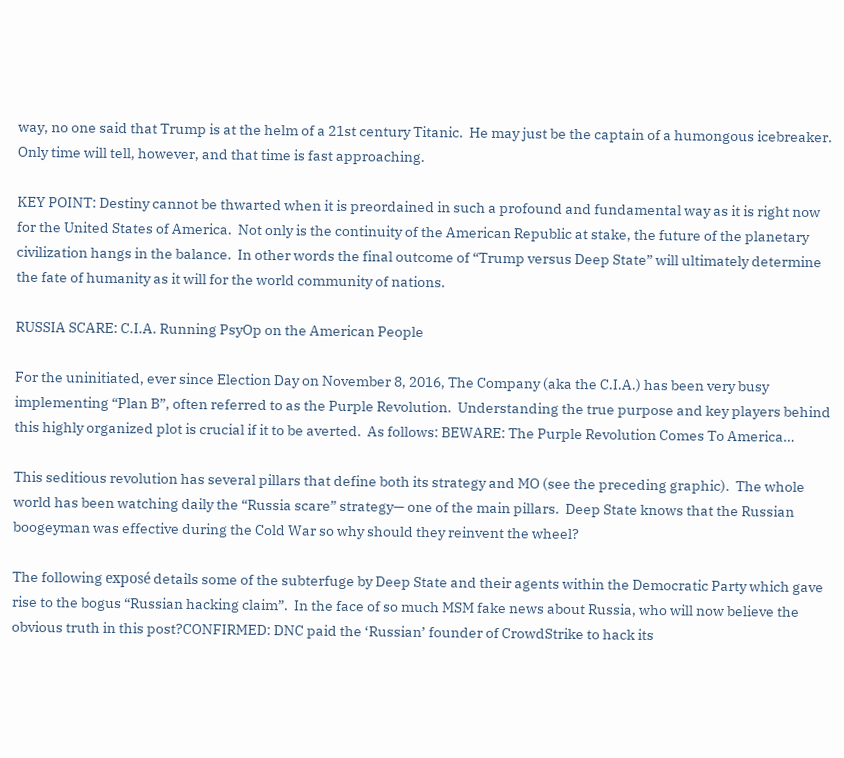way, no one said that Trump is at the helm of a 21st century Titanic.  He may just be the captain of a humongous icebreaker.   Only time will tell, however, and that time is fast approaching.

KEY POINT: Destiny cannot be thwarted when it is preordained in such a profound and fundamental way as it is right now for the United States of America.  Not only is the continuity of the American Republic at stake, the future of the planetary civilization hangs in the balance.  In other words the final outcome of “Trump versus Deep State” will ultimately determine the fate of humanity as it will for the world community of nations.

RUSSIA SCARE: C.I.A. Running PsyOp on the American People

For the uninitiated, ever since Election Day on November 8, 2016, The Company (aka the C.I.A.) has been very busy implementing “Plan B”, often referred to as the Purple Revolution.  Understanding the true purpose and key players behind this highly organized plot is crucial if it to be averted.  As follows: BEWARE: The Purple Revolution Comes To America…

This seditious revolution has several pillars that define both its strategy and MO (see the preceding graphic).  The whole world has been watching daily the “Russia scare” strategy— one of the main pillars.  Deep State knows that the Russian boogeyman was effective during the Cold War so why should they reinvent the wheel?

The following exposé details some of the subterfuge by Deep State and their agents within the Democratic Party which gave rise to the bogus “Russian hacking claim”.  In the face of so much MSM fake news about Russia, who will now believe the obvious truth in this post?CONFIRMED: DNC paid the ‘Russian’ founder of CrowdStrike to hack its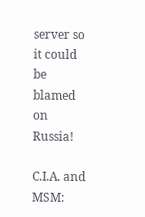server so it could be blamed on Russia!

C.I.A. and MSM: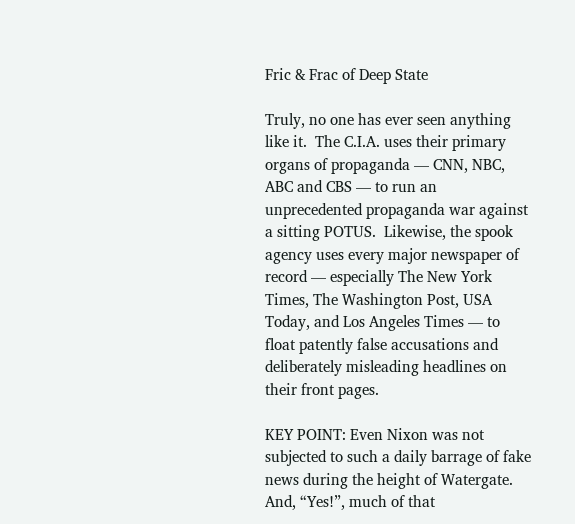Fric & Frac of Deep State

Truly, no one has ever seen anything like it.  The C.I.A. uses their primary organs of propaganda — CNN, NBC, ABC and CBS — to run an unprecedented propaganda war against a sitting POTUS.  Likewise, the spook agency uses every major newspaper of record — especially The New York Times, The Washington Post, USA Today, and Los Angeles Times — to float patently false accusations and deliberately misleading headlines on their front pages.

KEY POINT: Even Nixon was not subjected to such a daily barrage of fake
news during the height of Watergate.  And, “Yes!”, much of that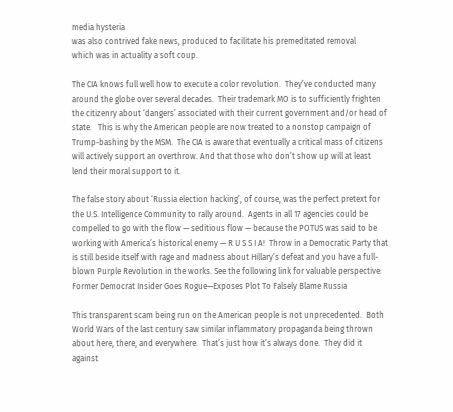media hysteria
was also contrived fake news, produced to facilitate his premeditated removal
which was in actuality a soft coup.

The CIA knows full well how to execute a color revolution.  They’ve conducted many around the globe over several decades.  Their trademark MO is to sufficiently frighten the citizenry about ‘dangers’ associated with their current government and/or head of state.   This is why the American people are now treated to a nonstop campaign of Trump-bashing by the MSM.  The CIA is aware that eventually a critical mass of citizens will actively support an overthrow. And that those who don’t show up will at least lend their moral support to it.

The false story about ‘Russia election hacking’, of course, was the perfect pretext for the U.S. Intelligence Community to rally around.  Agents in all 17 agencies could be compelled to go with the flow — seditious flow — because the POTUS was said to be working with America’s historical enemy — R U S S I A!  Throw in a Democratic Party that is still beside itself with rage and madness about Hillary’s defeat and you have a full-blown Purple Revolution in the works. See the following link for valuable perspective: Former Democrat Insider Goes Rogue—Exposes Plot To Falsely Blame Russia

This transparent scam being run on the American people is not unprecedented.  Both World Wars of the last century saw similar inflammatory propaganda being thrown about here, there, and everywhere.  That’s just how it’s always done.  They did it against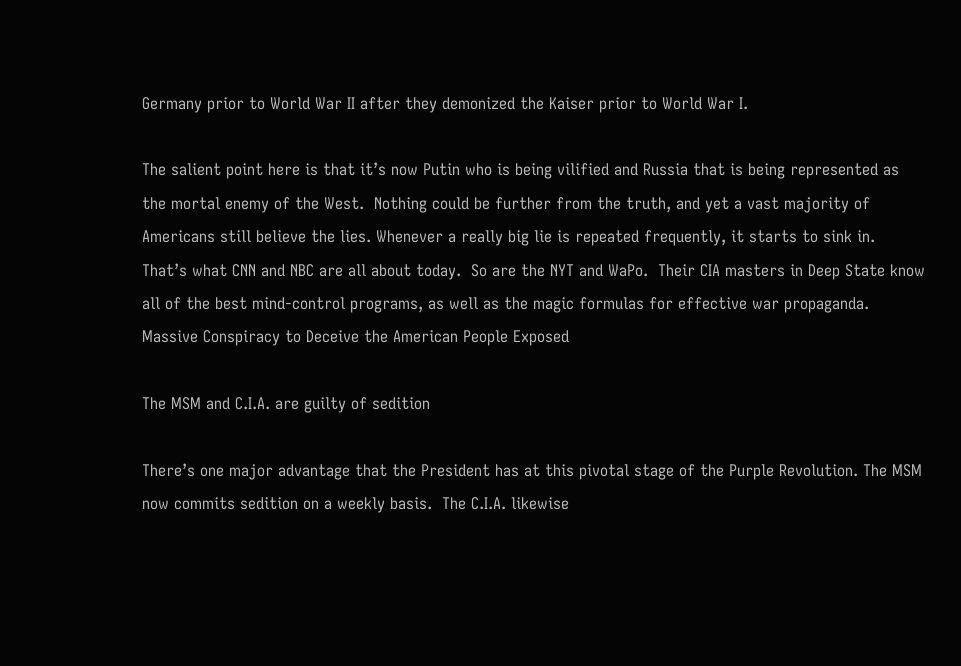Germany prior to World War II after they demonized the Kaiser prior to World War I.

The salient point here is that it’s now Putin who is being vilified and Russia that is being represented as the mortal enemy of the West.  Nothing could be further from the truth, and yet a vast majority of Americans still believe the lies. Whenever a really big lie is repeated frequently, it starts to sink in.  That’s what CNN and NBC are all about today.  So are the NYT and WaPo.  Their CIA masters in Deep State know all of the best mind-control programs, as well as the magic formulas for effective war propaganda. Massive Conspiracy to Deceive the American People Exposed

The MSM and C.I.A. are guilty of sedition

There’s one major advantage that the President has at this pivotal stage of the Purple Revolution. The MSM now commits sedition on a weekly basis.  The C.I.A. likewise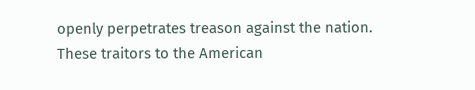openly perpetrates treason against the nation.  These traitors to the American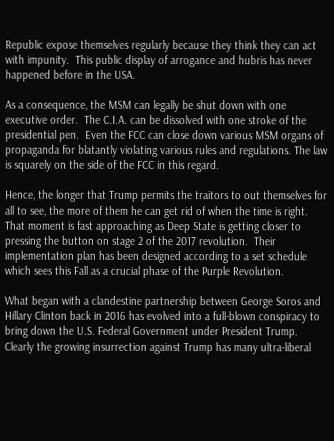Republic expose themselves regularly because they think they can act with impunity.  This public display of arrogance and hubris has never happened before in the USA.

As a consequence, the MSM can legally be shut down with one executive order.  The C.I.A. can be dissolved with one stroke of the presidential pen.  Even the FCC can close down various MSM organs of propaganda for blatantly violating various rules and regulations. The law is squarely on the side of the FCC in this regard.

Hence, the longer that Trump permits the traitors to out themselves for all to see, the more of them he can get rid of when the time is right.  That moment is fast approaching as Deep State is getting closer to pressing the button on stage 2 of the 2017 revolution.  Their implementation plan has been designed according to a set schedule which sees this Fall as a crucial phase of the Purple Revolution.

What began with a clandestine partnership between George Soros and Hillary Clinton back in 2016 has evolved into a full-blown conspiracy to bring down the U.S. Federal Government under President Trump.  Clearly the growing insurrection against Trump has many ultra-liberal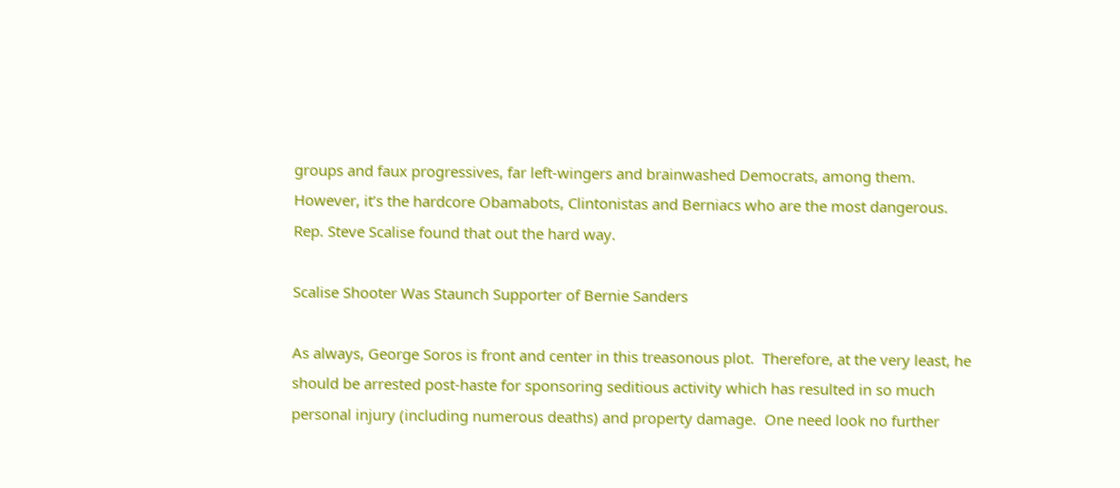groups and faux progressives, far left-wingers and brainwashed Democrats, among them.  However, it’s the hardcore Obamabots, Clintonistas and Berniacs who are the most dangerous.  Rep. Steve Scalise found that out the hard way.

Scalise Shooter Was Staunch Supporter of Bernie Sanders

As always, George Soros is front and center in this treasonous plot.  Therefore, at the very least, he should be arrested post-haste for sponsoring seditious activity which has resulted in so much personal injury (including numerous deaths) and property damage.  One need look no further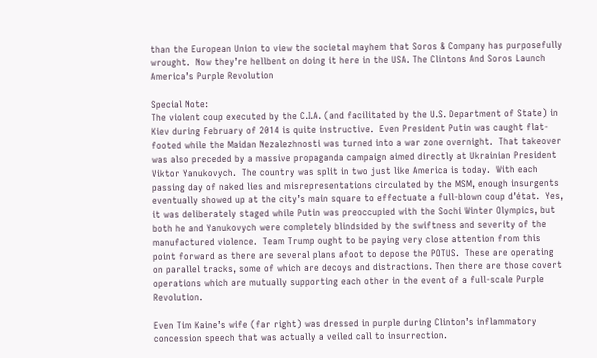than the European Union to view the societal mayhem that Soros & Company has purposefully wrought.  Now they’re hellbent on doing it here in the USA. The Clintons And Soros Launch America’s Purple Revolution

Special Note:
The violent coup executed by the C.I.A. (and facilitated by the U.S. Department of State) in Kiev during February of 2014 is quite instructive.  Even President Putin was caught flat-footed while the Maidan Nezalezhnosti was turned into a war zone overnight.  That takeover was also preceded by a massive propaganda campaign aimed directly at Ukrainian President Viktor Yanukovych.  The country was split in two just like America is today.  With each passing day of naked lies and misrepresentations circulated by the MSM, enough insurgents eventually showed up at the city’s main square to effectuate a full-blown coup d’état.  Yes, it was deliberately staged while Putin was preoccupied with the Sochi Winter Olympics, but both he and Yanukovych were completely blindsided by the swiftness and severity of the manufactured violence.  Team Trump ought to be paying very close attention from this point forward as there are several plans afoot to depose the POTUS.  These are operating on parallel tracks, some of which are decoys and distractions. Then there are those covert operations which are mutually supporting each other in the event of a full-scale Purple Revolution.

Even Tim Kaine’s wife (far right) was dressed in purple during Clinton’s inflammatory concession speech that was actually a veiled call to insurrection.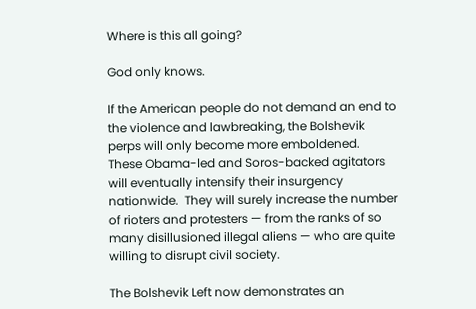Where is this all going?

God only knows.

If the American people do not demand an end to the violence and lawbreaking, the Bolshevik perps will only become more emboldened.  These Obama-led and Soros-backed agitators will eventually intensify their insurgency nationwide.  They will surely increase the number of rioters and protesters — from the ranks of so many disillusioned illegal aliens — who are quite willing to disrupt civil society.

The Bolshevik Left now demonstrates an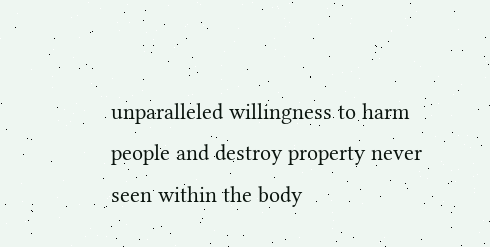unparalleled willingness to harm people and destroy property never seen within the body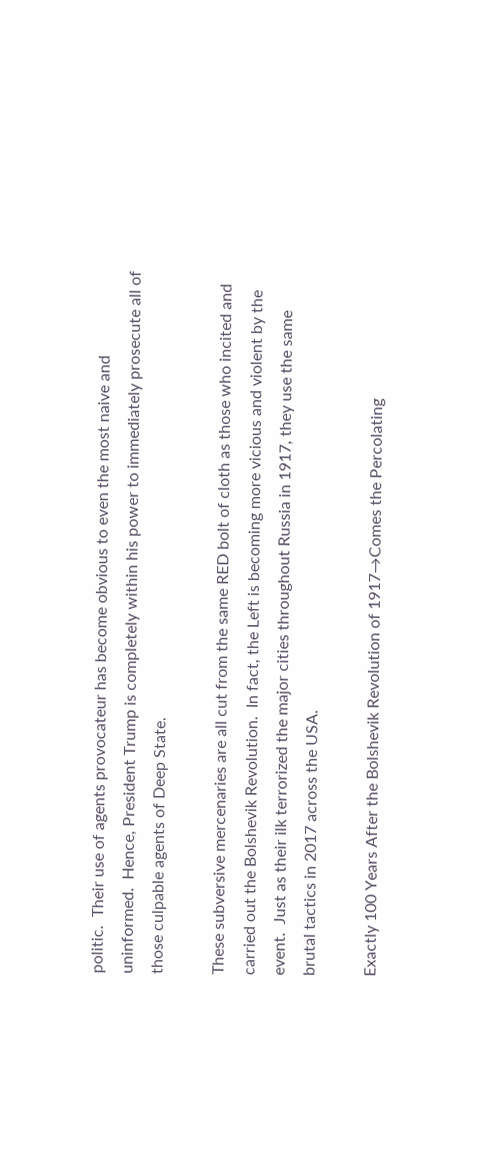politic.  Their use of agents provocateur has become obvious to even the most naive and uninformed.  Hence, President Trump is completely within his power to immediately prosecute all of those culpable agents of Deep State.

These subversive mercenaries are all cut from the same RED bolt of cloth as those who incited and carried out the Bolshevik Revolution.  In fact, the Left is becoming more vicious and violent by the event.  Just as their ilk terrorized the major cities throughout Russia in 1917, they use the same brutal tactics in 2017 across the USA.

Exactly 100 Years After the Bolshevik Revolution of 1917→Comes the Percolating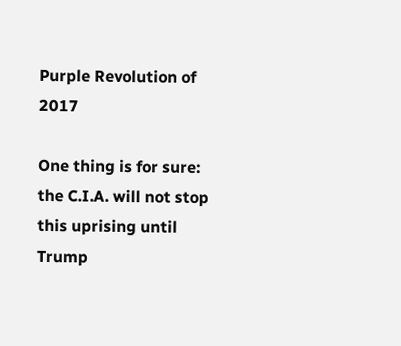Purple Revolution of 2017

One thing is for sure: the C.I.A. will not stop this uprising until Trump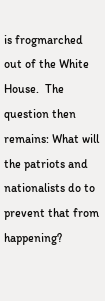is frogmarched out of the White House.  The question then remains: What will the patriots and nationalists do to prevent that from happening?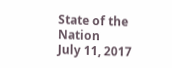State of the Nation
July 11, 2017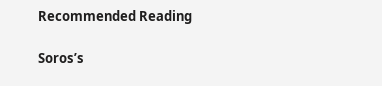Recommended Reading

Soros’s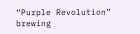“Purple Revolution” brewing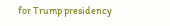for Trump presidency